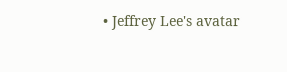• Jeffrey Lee's avatar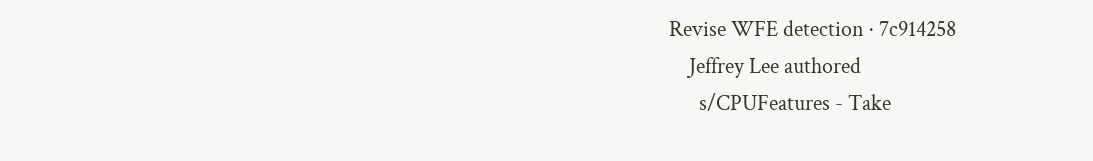Revise WFE detection · 7c914258
    Jeffrey Lee authored
      s/CPUFeatures - Take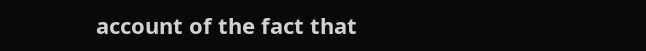account of the fact that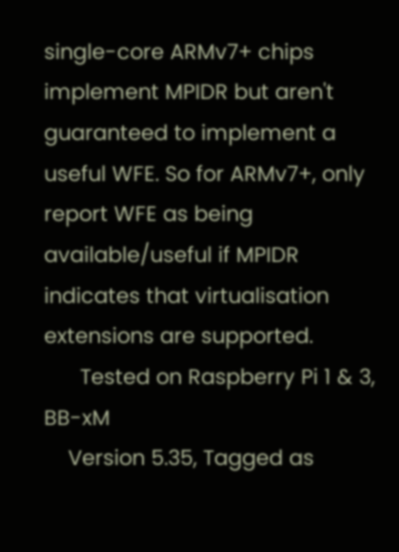single-core ARMv7+ chips implement MPIDR but aren't guaranteed to implement a useful WFE. So for ARMv7+, only report WFE as being available/useful if MPIDR indicates that virtualisation extensions are supported.
      Tested on Raspberry Pi 1 & 3, BB-xM
    Version 5.35, Tagged as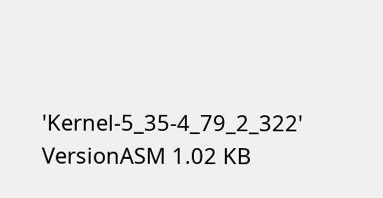'Kernel-5_35-4_79_2_322'
VersionASM 1.02 KB